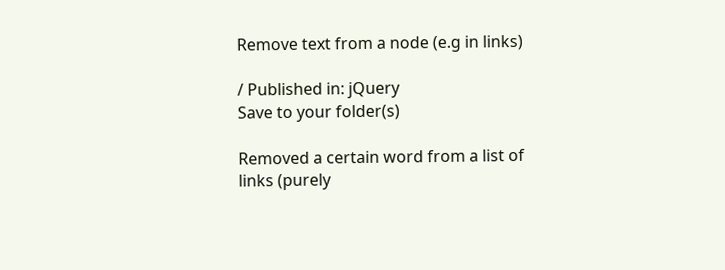Remove text from a node (e.g in links)

/ Published in: jQuery
Save to your folder(s)

Removed a certain word from a list of links (purely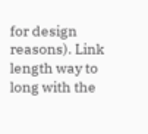for design reasons). Link length way to long with the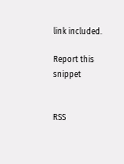link included.

Report this snippet


RSS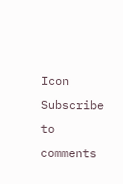Icon Subscribe to comments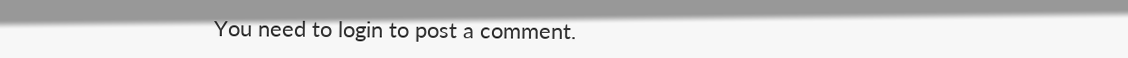You need to login to post a comment.